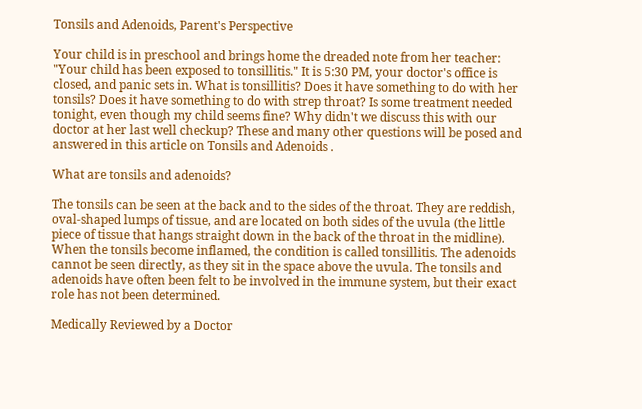Tonsils and Adenoids, Parent's Perspective

Your child is in preschool and brings home the dreaded note from her teacher: "Your child has been exposed to tonsillitis." It is 5:30 PM, your doctor's office is closed, and panic sets in. What is tonsillitis? Does it have something to do with her tonsils? Does it have something to do with strep throat? Is some treatment needed tonight, even though my child seems fine? Why didn't we discuss this with our doctor at her last well checkup? These and many other questions will be posed and answered in this article on Tonsils and Adenoids .

What are tonsils and adenoids?

The tonsils can be seen at the back and to the sides of the throat. They are reddish, oval-shaped lumps of tissue, and are located on both sides of the uvula (the little piece of tissue that hangs straight down in the back of the throat in the midline). When the tonsils become inflamed, the condition is called tonsillitis. The adenoids cannot be seen directly, as they sit in the space above the uvula. The tonsils and adenoids have often been felt to be involved in the immune system, but their exact role has not been determined.

Medically Reviewed by a Doctor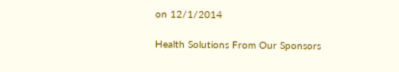on 12/1/2014

Health Solutions From Our Sponsors